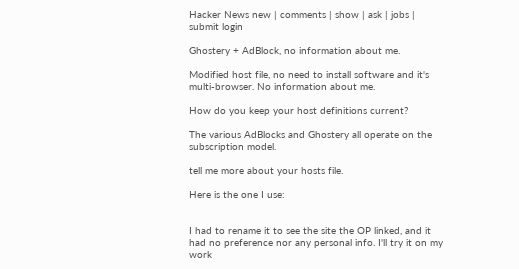Hacker News new | comments | show | ask | jobs | submit login

Ghostery + AdBlock, no information about me.

Modified host file, no need to install software and it's multi-browser. No information about me.

How do you keep your host definitions current?

The various AdBlocks and Ghostery all operate on the subscription model.

tell me more about your hosts file.

Here is the one I use:


I had to rename it to see the site the OP linked, and it had no preference nor any personal info. I'll try it on my work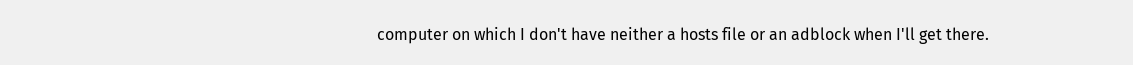computer on which I don't have neither a hosts file or an adblock when I'll get there.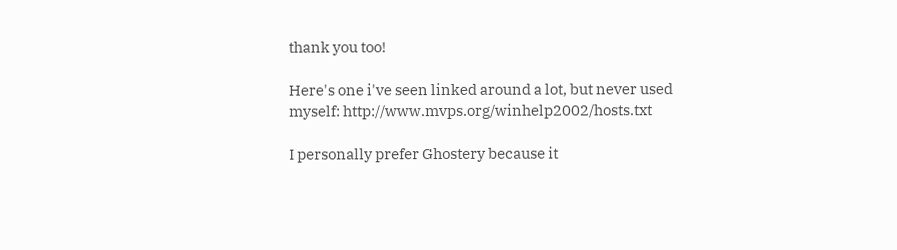thank you too!

Here's one i've seen linked around a lot, but never used myself: http://www.mvps.org/winhelp2002/hosts.txt

I personally prefer Ghostery because it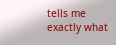tells me exactly what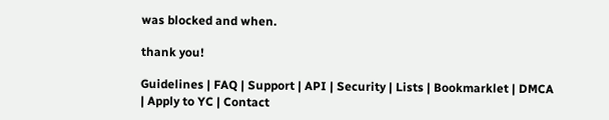was blocked and when.

thank you!

Guidelines | FAQ | Support | API | Security | Lists | Bookmarklet | DMCA | Apply to YC | Contact